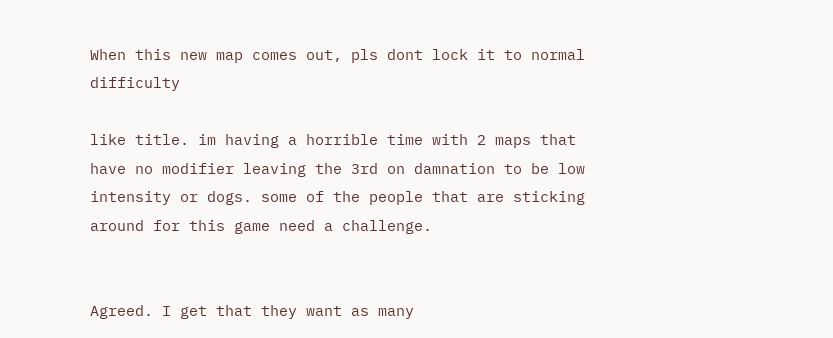When this new map comes out, pls dont lock it to normal difficulty

like title. im having a horrible time with 2 maps that have no modifier leaving the 3rd on damnation to be low intensity or dogs. some of the people that are sticking around for this game need a challenge.


Agreed. I get that they want as many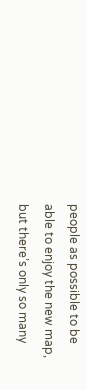people as possible to be able to enjoy the new map, but there’s only so many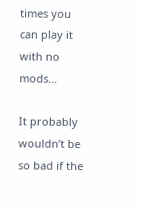times you can play it with no mods…

It probably wouldn’t be so bad if the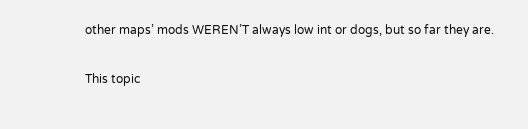other maps’ mods WEREN’T always low int or dogs, but so far they are.

This topic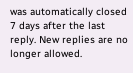was automatically closed 7 days after the last reply. New replies are no longer allowed.